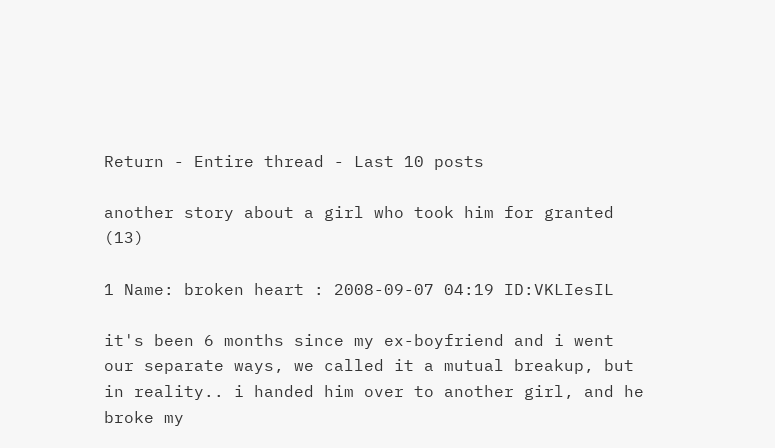Return - Entire thread - Last 10 posts

another story about a girl who took him for granted (13)

1 Name: broken heart : 2008-09-07 04:19 ID:VKLIesIL

it's been 6 months since my ex-boyfriend and i went our separate ways, we called it a mutual breakup, but in reality.. i handed him over to another girl, and he broke my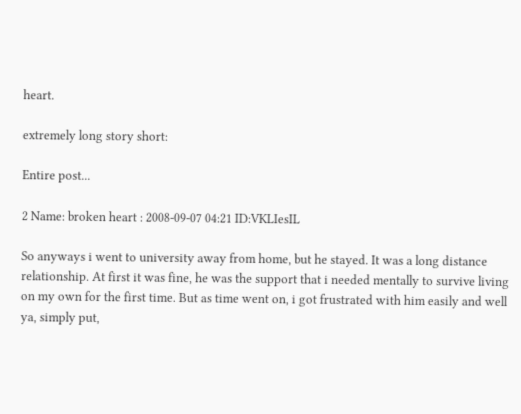heart.

extremely long story short:

Entire post...

2 Name: broken heart : 2008-09-07 04:21 ID:VKLIesIL

So anyways i went to university away from home, but he stayed. It was a long distance relationship. At first it was fine, he was the support that i needed mentally to survive living on my own for the first time. But as time went on, i got frustrated with him easily and well ya, simply put,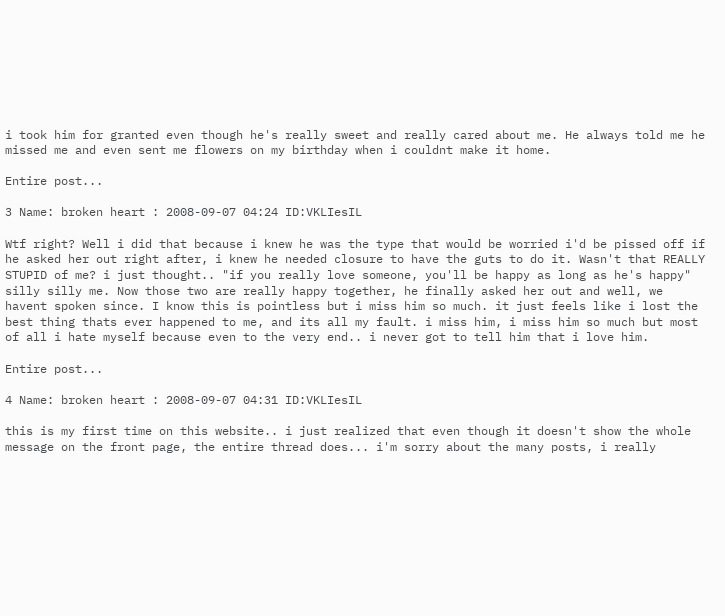i took him for granted even though he's really sweet and really cared about me. He always told me he missed me and even sent me flowers on my birthday when i couldnt make it home.

Entire post...

3 Name: broken heart : 2008-09-07 04:24 ID:VKLIesIL

Wtf right? Well i did that because i knew he was the type that would be worried i'd be pissed off if he asked her out right after, i knew he needed closure to have the guts to do it. Wasn't that REALLY STUPID of me? i just thought.. "if you really love someone, you'll be happy as long as he's happy" silly silly me. Now those two are really happy together, he finally asked her out and well, we havent spoken since. I know this is pointless but i miss him so much. it just feels like i lost the best thing thats ever happened to me, and its all my fault. i miss him, i miss him so much but most of all i hate myself because even to the very end.. i never got to tell him that i love him.

Entire post...

4 Name: broken heart : 2008-09-07 04:31 ID:VKLIesIL

this is my first time on this website.. i just realized that even though it doesn't show the whole message on the front page, the entire thread does... i'm sorry about the many posts, i really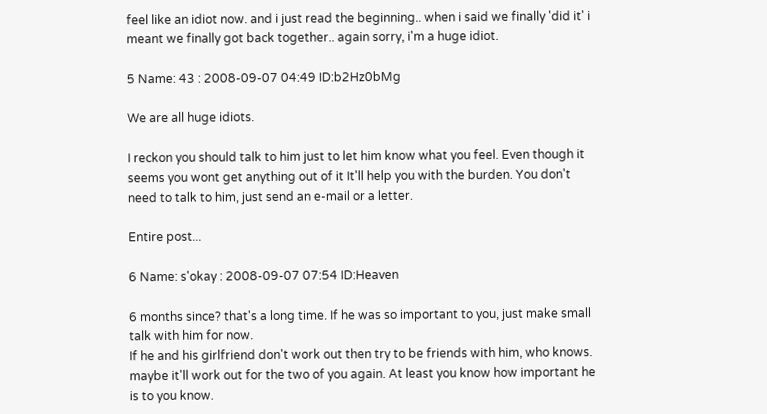feel like an idiot now. and i just read the beginning.. when i said we finally 'did it' i meant we finally got back together.. again sorry, i'm a huge idiot.

5 Name: 43 : 2008-09-07 04:49 ID:b2Hz0bMg

We are all huge idiots.

I reckon you should talk to him just to let him know what you feel. Even though it seems you wont get anything out of it It'll help you with the burden. You don't need to talk to him, just send an e-mail or a letter.

Entire post...

6 Name: s'okay : 2008-09-07 07:54 ID:Heaven

6 months since? that's a long time. If he was so important to you, just make small talk with him for now.
If he and his girlfriend don't work out then try to be friends with him, who knows. maybe it'll work out for the two of you again. At least you know how important he is to you know.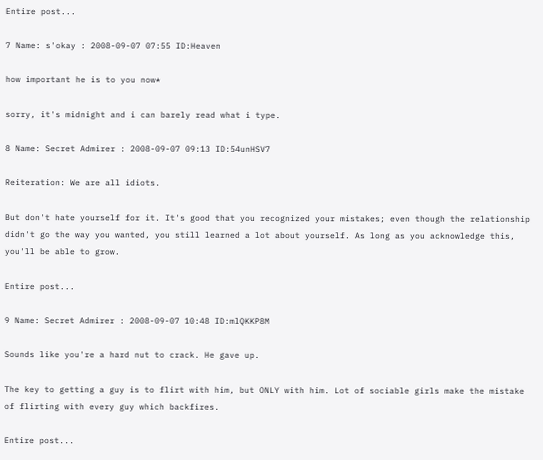Entire post...

7 Name: s'okay : 2008-09-07 07:55 ID:Heaven

how important he is to you now*

sorry, it's midnight and i can barely read what i type.

8 Name: Secret Admirer : 2008-09-07 09:13 ID:54unHSV7

Reiteration: We are all idiots.

But don't hate yourself for it. It's good that you recognized your mistakes; even though the relationship didn't go the way you wanted, you still learned a lot about yourself. As long as you acknowledge this, you'll be able to grow.

Entire post...

9 Name: Secret Admirer : 2008-09-07 10:48 ID:mlQKKP8M

Sounds like you're a hard nut to crack. He gave up.

The key to getting a guy is to flirt with him, but ONLY with him. Lot of sociable girls make the mistake of flirting with every guy which backfires.

Entire post...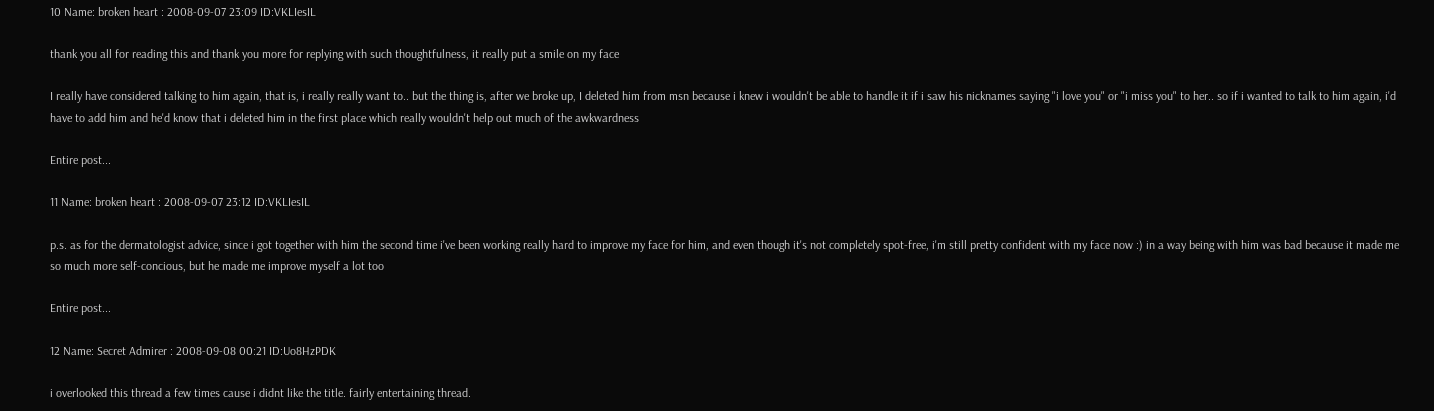10 Name: broken heart : 2008-09-07 23:09 ID:VKLIesIL

thank you all for reading this and thank you more for replying with such thoughtfulness, it really put a smile on my face

I really have considered talking to him again, that is, i really really want to.. but the thing is, after we broke up, I deleted him from msn because i knew i wouldn't be able to handle it if i saw his nicknames saying "i love you" or "i miss you" to her.. so if i wanted to talk to him again, i'd have to add him and he'd know that i deleted him in the first place which really wouldn't help out much of the awkwardness

Entire post...

11 Name: broken heart : 2008-09-07 23:12 ID:VKLIesIL

p.s. as for the dermatologist advice, since i got together with him the second time i've been working really hard to improve my face for him, and even though it's not completely spot-free, i'm still pretty confident with my face now :) in a way being with him was bad because it made me so much more self-concious, but he made me improve myself a lot too

Entire post...

12 Name: Secret Admirer : 2008-09-08 00:21 ID:Uo8HzPDK

i overlooked this thread a few times cause i didnt like the title. fairly entertaining thread.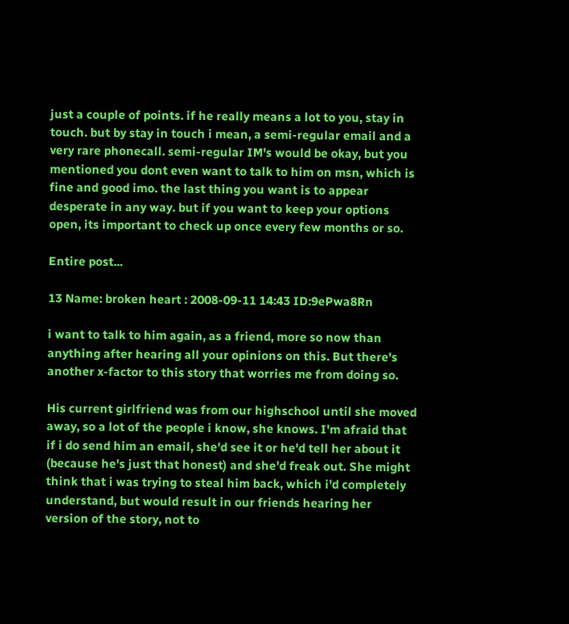just a couple of points. if he really means a lot to you, stay in touch. but by stay in touch i mean, a semi-regular email and a very rare phonecall. semi-regular IM's would be okay, but you mentioned you dont even want to talk to him on msn, which is fine and good imo. the last thing you want is to appear desperate in any way. but if you want to keep your options open, its important to check up once every few months or so.

Entire post...

13 Name: broken heart : 2008-09-11 14:43 ID:9ePwa8Rn

i want to talk to him again, as a friend, more so now than anything after hearing all your opinions on this. But there's another x-factor to this story that worries me from doing so.

His current girlfriend was from our highschool until she moved away, so a lot of the people i know, she knows. I'm afraid that if i do send him an email, she'd see it or he'd tell her about it (because he's just that honest) and she'd freak out. She might think that i was trying to steal him back, which i'd completely understand, but would result in our friends hearing her version of the story, not to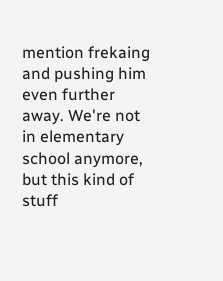mention frekaing and pushing him even further away. We're not in elementary school anymore, but this kind of stuff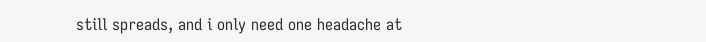still spreads, and i only need one headache at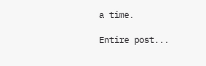a time.

Entire post...